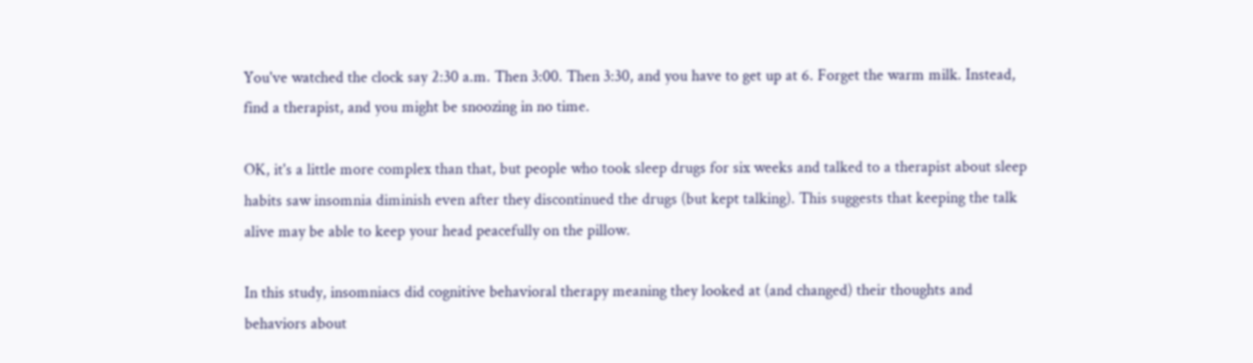You've watched the clock say 2:30 a.m. Then 3:00. Then 3:30, and you have to get up at 6. Forget the warm milk. Instead, find a therapist, and you might be snoozing in no time.

OK, it's a little more complex than that, but people who took sleep drugs for six weeks and talked to a therapist about sleep habits saw insomnia diminish even after they discontinued the drugs (but kept talking). This suggests that keeping the talk alive may be able to keep your head peacefully on the pillow.

In this study, insomniacs did cognitive behavioral therapy meaning they looked at (and changed) their thoughts and behaviors about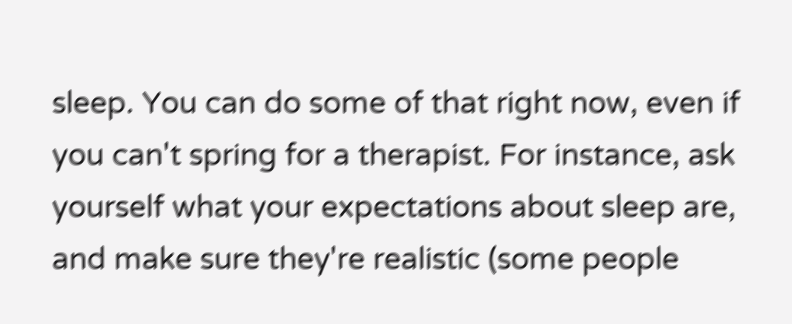sleep. You can do some of that right now, even if you can't spring for a therapist. For instance, ask yourself what your expectations about sleep are, and make sure they're realistic (some people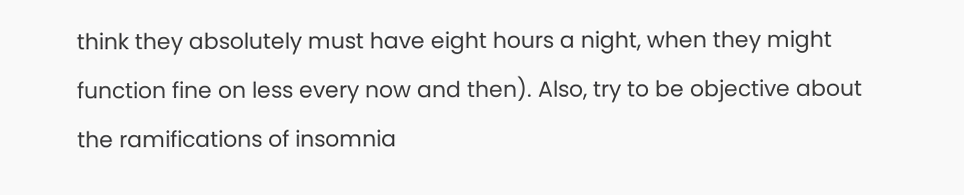think they absolutely must have eight hours a night, when they might function fine on less every now and then). Also, try to be objective about the ramifications of insomnia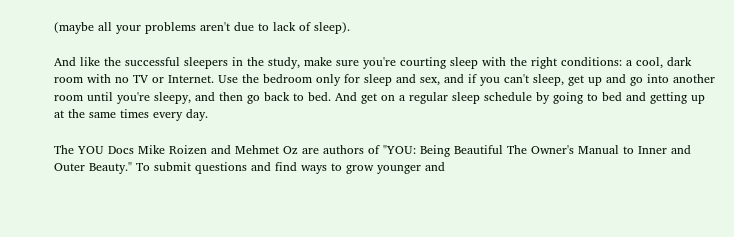(maybe all your problems aren't due to lack of sleep).

And like the successful sleepers in the study, make sure you're courting sleep with the right conditions: a cool, dark room with no TV or Internet. Use the bedroom only for sleep and sex, and if you can't sleep, get up and go into another room until you're sleepy, and then go back to bed. And get on a regular sleep schedule by going to bed and getting up at the same times every day.

The YOU Docs Mike Roizen and Mehmet Oz are authors of "YOU: Being Beautiful The Owner's Manual to Inner and Outer Beauty." To submit questions and find ways to grow younger and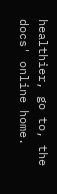healthier, go to, the docs' online home.